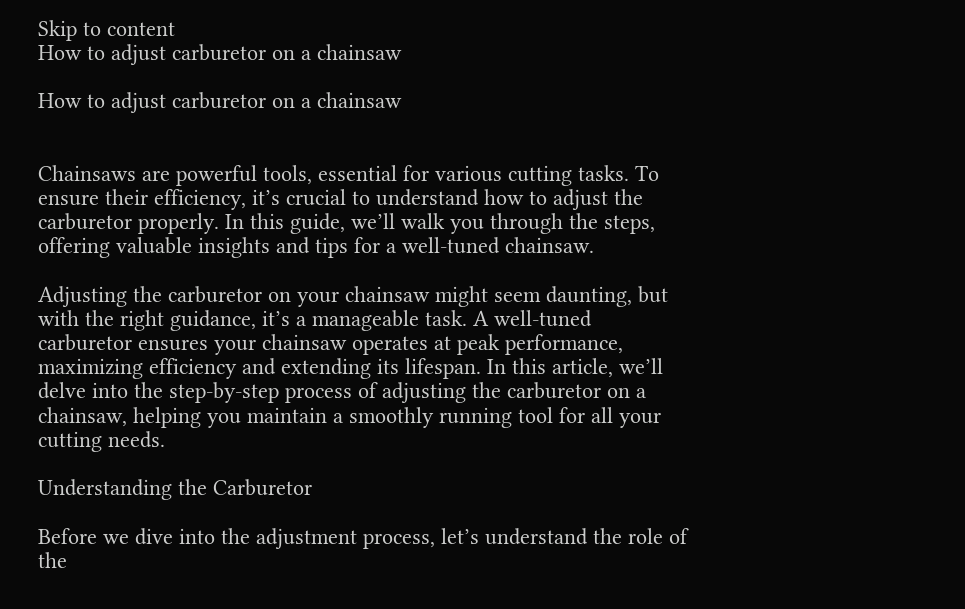Skip to content
How to adjust carburetor on a chainsaw

How to adjust carburetor on a chainsaw


Chainsaws are powerful tools, essential for various cutting tasks. To ensure their efficiency, it’s crucial to understand how to adjust the carburetor properly. In this guide, we’ll walk you through the steps, offering valuable insights and tips for a well-tuned chainsaw.

Adjusting the carburetor on your chainsaw might seem daunting, but with the right guidance, it’s a manageable task. A well-tuned carburetor ensures your chainsaw operates at peak performance, maximizing efficiency and extending its lifespan. In this article, we’ll delve into the step-by-step process of adjusting the carburetor on a chainsaw, helping you maintain a smoothly running tool for all your cutting needs.

Understanding the Carburetor

Before we dive into the adjustment process, let’s understand the role of the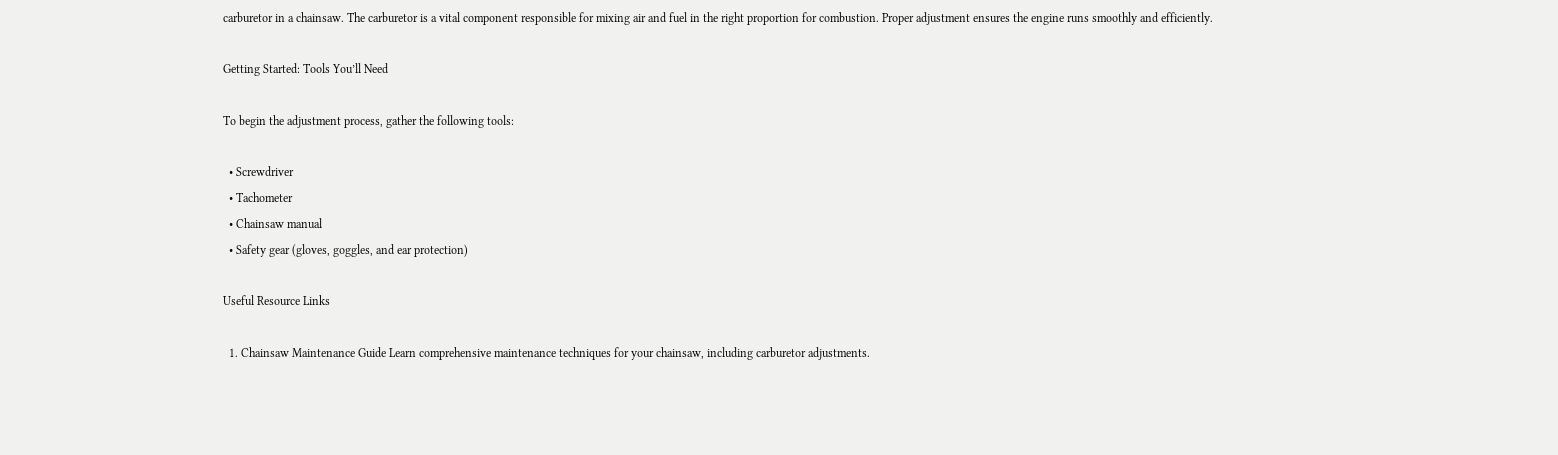carburetor in a chainsaw. The carburetor is a vital component responsible for mixing air and fuel in the right proportion for combustion. Proper adjustment ensures the engine runs smoothly and efficiently.

Getting Started: Tools You’ll Need

To begin the adjustment process, gather the following tools:

  • Screwdriver
  • Tachometer
  • Chainsaw manual
  • Safety gear (gloves, goggles, and ear protection)

Useful Resource Links

  1. Chainsaw Maintenance Guide Learn comprehensive maintenance techniques for your chainsaw, including carburetor adjustments.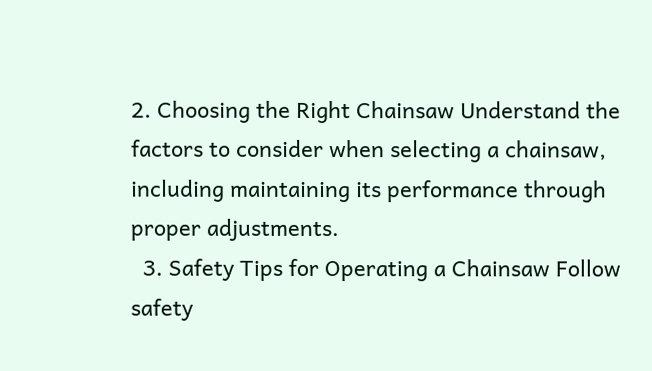2. Choosing the Right Chainsaw Understand the factors to consider when selecting a chainsaw, including maintaining its performance through proper adjustments.
  3. Safety Tips for Operating a Chainsaw Follow safety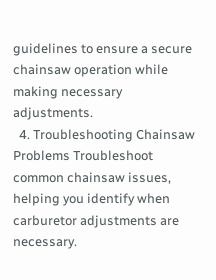guidelines to ensure a secure chainsaw operation while making necessary adjustments.
  4. Troubleshooting Chainsaw Problems Troubleshoot common chainsaw issues, helping you identify when carburetor adjustments are necessary.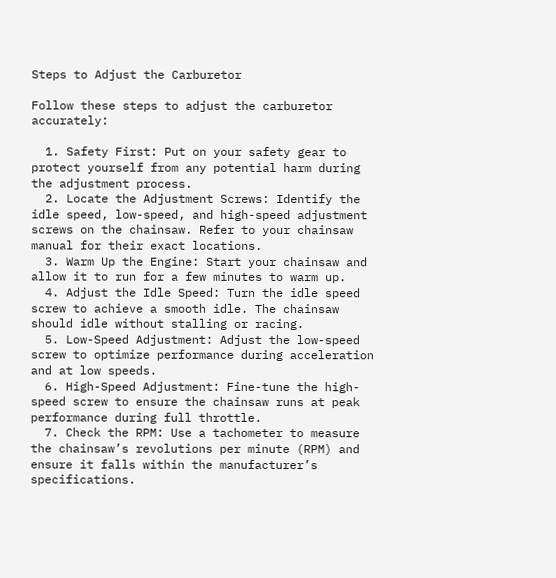Steps to Adjust the Carburetor

Follow these steps to adjust the carburetor accurately:

  1. Safety First: Put on your safety gear to protect yourself from any potential harm during the adjustment process.
  2. Locate the Adjustment Screws: Identify the idle speed, low-speed, and high-speed adjustment screws on the chainsaw. Refer to your chainsaw manual for their exact locations.
  3. Warm Up the Engine: Start your chainsaw and allow it to run for a few minutes to warm up.
  4. Adjust the Idle Speed: Turn the idle speed screw to achieve a smooth idle. The chainsaw should idle without stalling or racing.
  5. Low-Speed Adjustment: Adjust the low-speed screw to optimize performance during acceleration and at low speeds.
  6. High-Speed Adjustment: Fine-tune the high-speed screw to ensure the chainsaw runs at peak performance during full throttle.
  7. Check the RPM: Use a tachometer to measure the chainsaw’s revolutions per minute (RPM) and ensure it falls within the manufacturer’s specifications.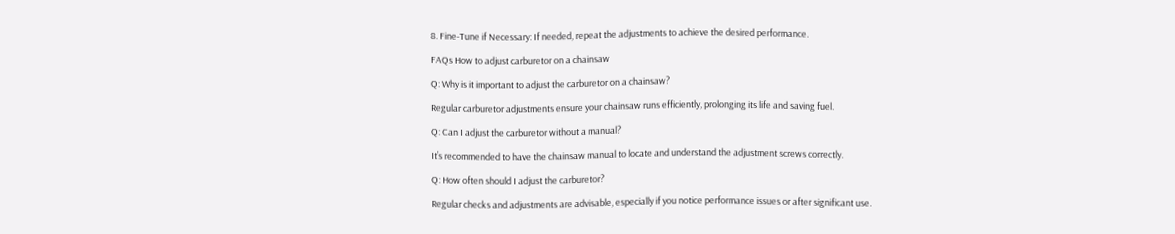8. Fine-Tune if Necessary: If needed, repeat the adjustments to achieve the desired performance.

FAQs How to adjust carburetor on a chainsaw

Q: Why is it important to adjust the carburetor on a chainsaw?

Regular carburetor adjustments ensure your chainsaw runs efficiently, prolonging its life and saving fuel.

Q: Can I adjust the carburetor without a manual?

It’s recommended to have the chainsaw manual to locate and understand the adjustment screws correctly.

Q: How often should I adjust the carburetor?

Regular checks and adjustments are advisable, especially if you notice performance issues or after significant use.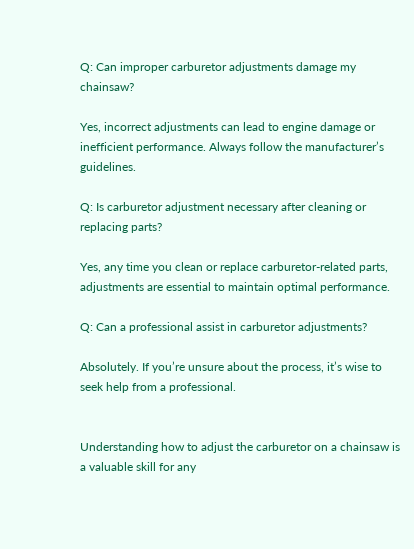Q: Can improper carburetor adjustments damage my chainsaw?

Yes, incorrect adjustments can lead to engine damage or inefficient performance. Always follow the manufacturer’s guidelines.

Q: Is carburetor adjustment necessary after cleaning or replacing parts?

Yes, any time you clean or replace carburetor-related parts, adjustments are essential to maintain optimal performance.

Q: Can a professional assist in carburetor adjustments?

Absolutely. If you’re unsure about the process, it’s wise to seek help from a professional.


Understanding how to adjust the carburetor on a chainsaw is a valuable skill for any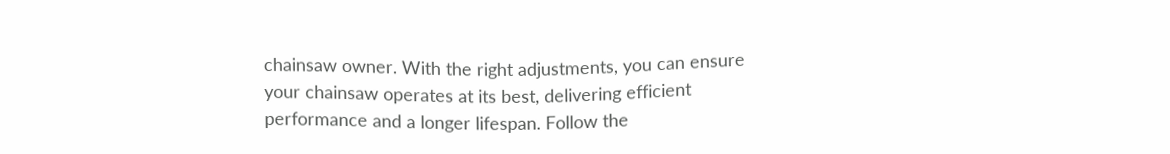chainsaw owner. With the right adjustments, you can ensure your chainsaw operates at its best, delivering efficient performance and a longer lifespan. Follow the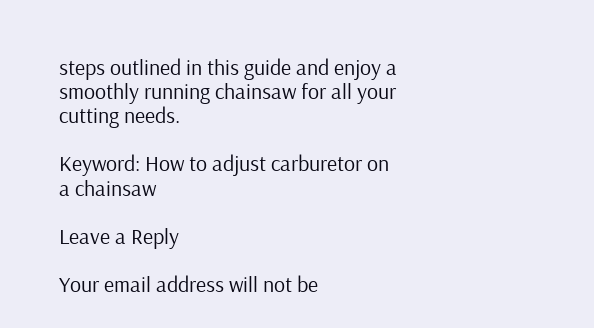steps outlined in this guide and enjoy a smoothly running chainsaw for all your cutting needs.

Keyword: How to adjust carburetor on a chainsaw

Leave a Reply

Your email address will not be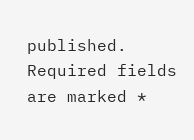published. Required fields are marked *